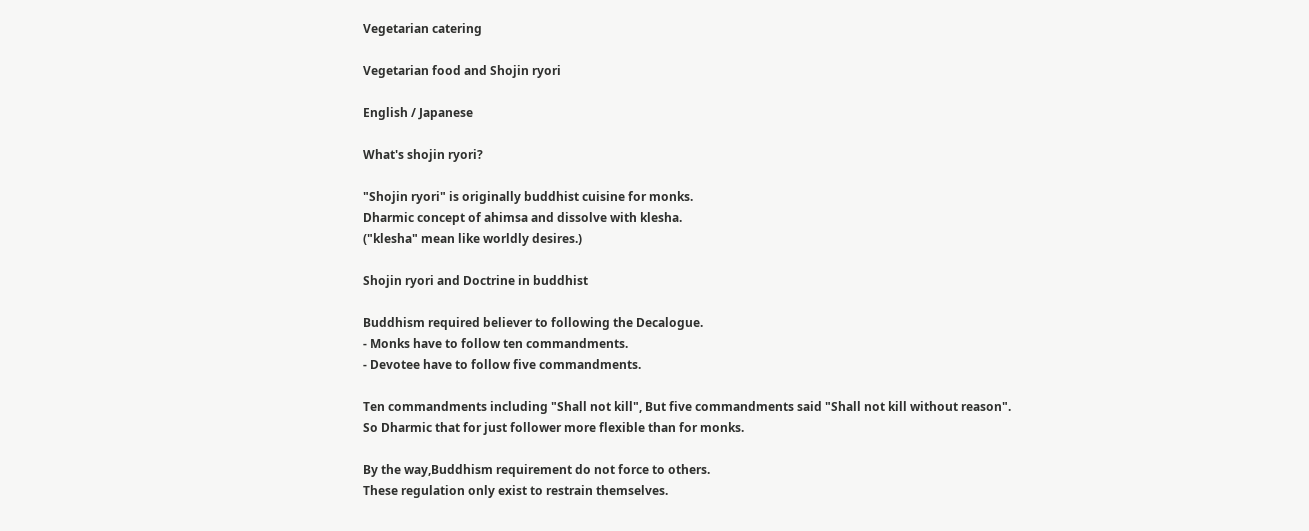Vegetarian catering

Vegetarian food and Shojin ryori

English / Japanese

What's shojin ryori?

"Shojin ryori" is originally buddhist cuisine for monks.
Dharmic concept of ahimsa and dissolve with klesha.
("klesha" mean like worldly desires.)

Shojin ryori and Doctrine in buddhist

Buddhism required believer to following the Decalogue.
- Monks have to follow ten commandments.
- Devotee have to follow five commandments.

Ten commandments including "Shall not kill", But five commandments said "Shall not kill without reason".
So Dharmic that for just follower more flexible than for monks.

By the way,Buddhism requirement do not force to others.
These regulation only exist to restrain themselves.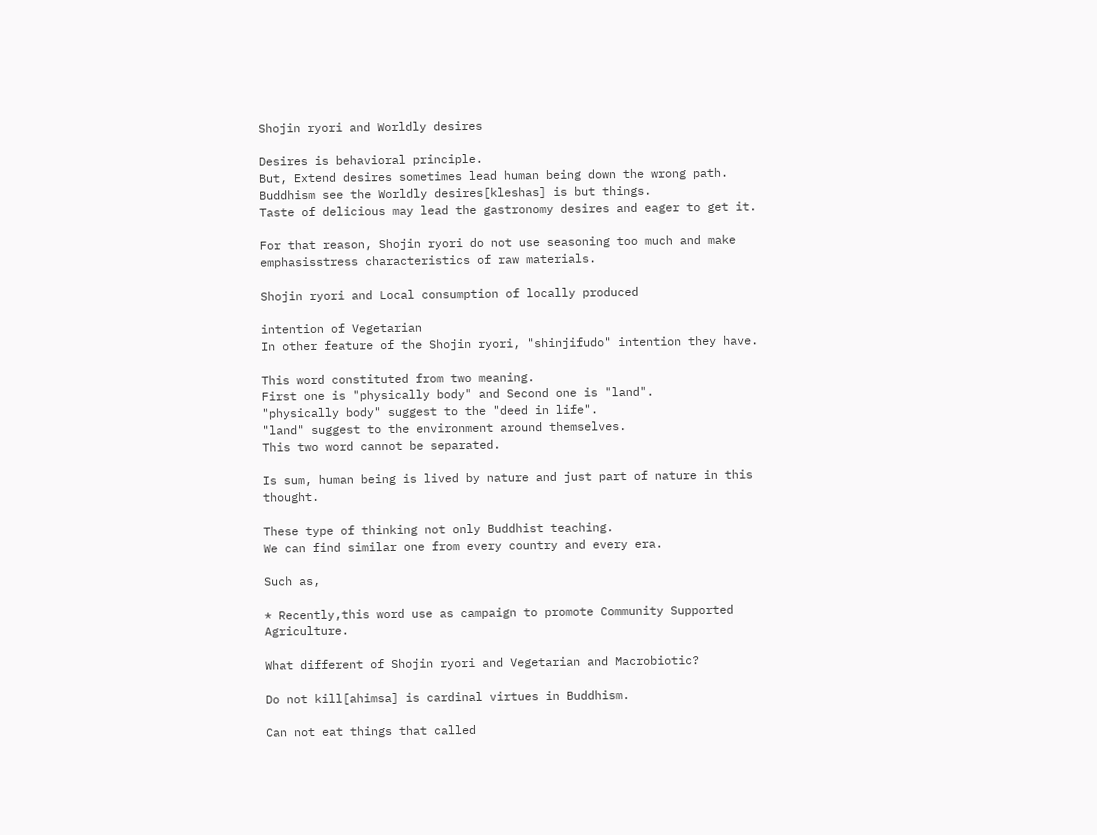Shojin ryori and Worldly desires

Desires is behavioral principle.
But, Extend desires sometimes lead human being down the wrong path.
Buddhism see the Worldly desires[kleshas] is but things.
Taste of delicious may lead the gastronomy desires and eager to get it.

For that reason, Shojin ryori do not use seasoning too much and make emphasisstress characteristics of raw materials.

Shojin ryori and Local consumption of locally produced

intention of Vegetarian
In other feature of the Shojin ryori, "shinjifudo" intention they have.

This word constituted from two meaning.
First one is "physically body" and Second one is "land".
"physically body" suggest to the "deed in life".
"land" suggest to the environment around themselves.
This two word cannot be separated.

Is sum, human being is lived by nature and just part of nature in this thought.

These type of thinking not only Buddhist teaching.
We can find similar one from every country and every era.

Such as,

* Recently,this word use as campaign to promote Community Supported Agriculture.

What different of Shojin ryori and Vegetarian and Macrobiotic?

Do not kill[ahimsa] is cardinal virtues in Buddhism.

Can not eat things that called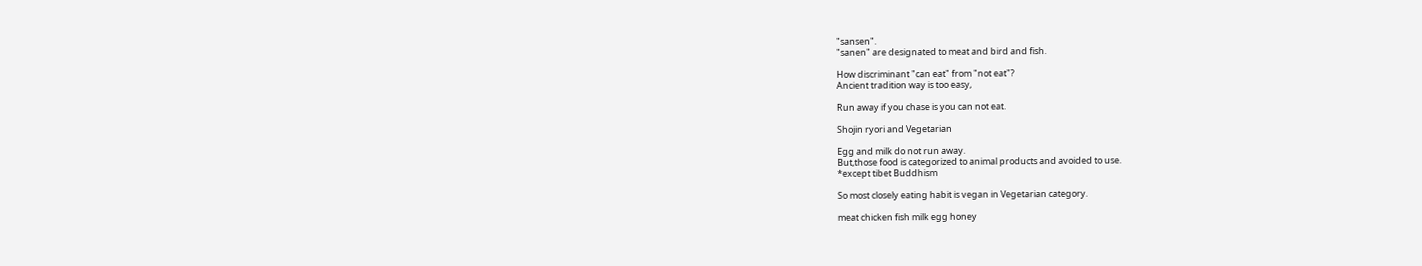"sansen".
"sanen" are designated to meat and bird and fish.

How discriminant "can eat" from "not eat"?
Ancient tradition way is too easy,

Run away if you chase is you can not eat.

Shojin ryori and Vegetarian

Egg and milk do not run away.
But,those food is categorized to animal products and avoided to use.
*except tibet Buddhism

So most closely eating habit is vegan in Vegetarian category.

meat chicken fish milk egg honey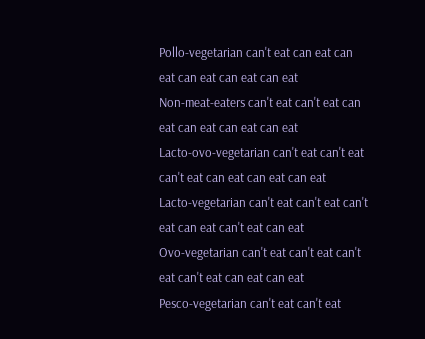Pollo-vegetarian can't eat can eat can eat can eat can eat can eat
Non-meat-eaters can't eat can't eat can eat can eat can eat can eat
Lacto-ovo-vegetarian can't eat can't eat can't eat can eat can eat can eat
Lacto-vegetarian can't eat can't eat can't eat can eat can't eat can eat
Ovo-vegetarian can't eat can't eat can't eat can't eat can eat can eat
Pesco-vegetarian can't eat can't eat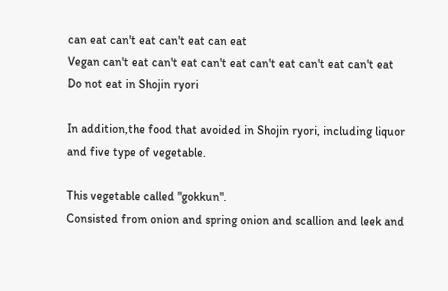can eat can't eat can't eat can eat
Vegan can't eat can't eat can't eat can't eat can't eat can't eat
Do not eat in Shojin ryori

In addition,the food that avoided in Shojin ryori, including liquor and five type of vegetable.

This vegetable called "gokkun".
Consisted from onion and spring onion and scallion and leek and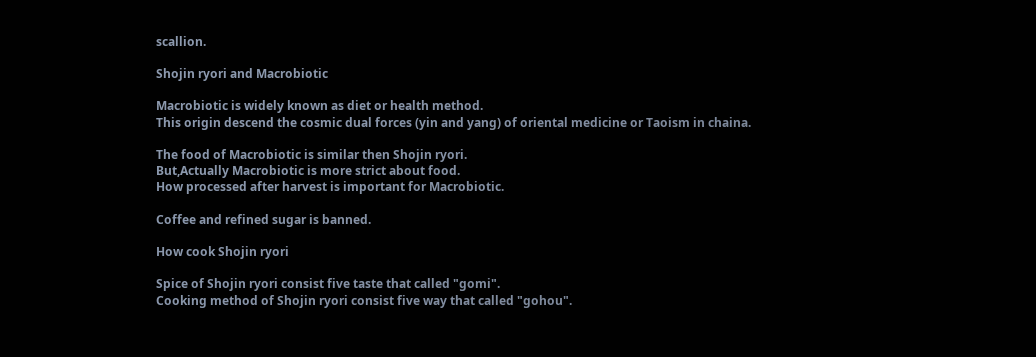scallion.

Shojin ryori and Macrobiotic

Macrobiotic is widely known as diet or health method.
This origin descend the cosmic dual forces (yin and yang) of oriental medicine or Taoism in chaina.

The food of Macrobiotic is similar then Shojin ryori.
But,Actually Macrobiotic is more strict about food.
How processed after harvest is important for Macrobiotic.

Coffee and refined sugar is banned.

How cook Shojin ryori

Spice of Shojin ryori consist five taste that called "gomi".
Cooking method of Shojin ryori consist five way that called "gohou".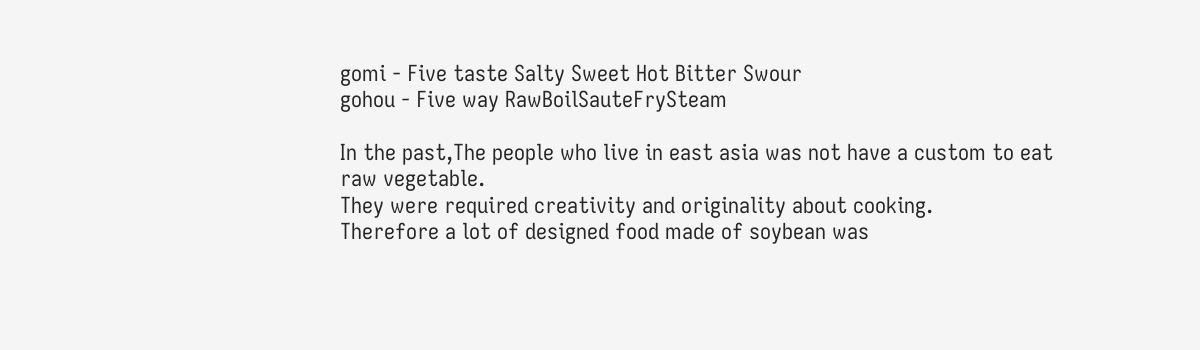gomi - Five taste Salty Sweet Hot Bitter Swour
gohou - Five way RawBoilSauteFrySteam

In the past,The people who live in east asia was not have a custom to eat raw vegetable.
They were required creativity and originality about cooking.
Therefore a lot of designed food made of soybean was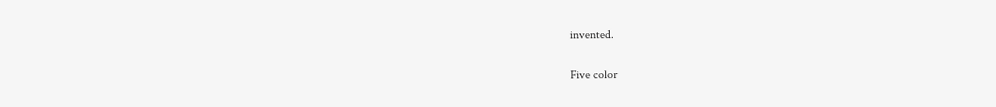invented.

Five color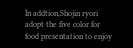In addtion,Shojin ryori adopt the five color for food presentation to enjoy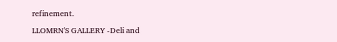refinement.

LLOMRN'S GALLERY -Deli and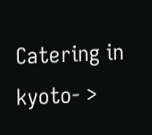Catering in kyoto- >